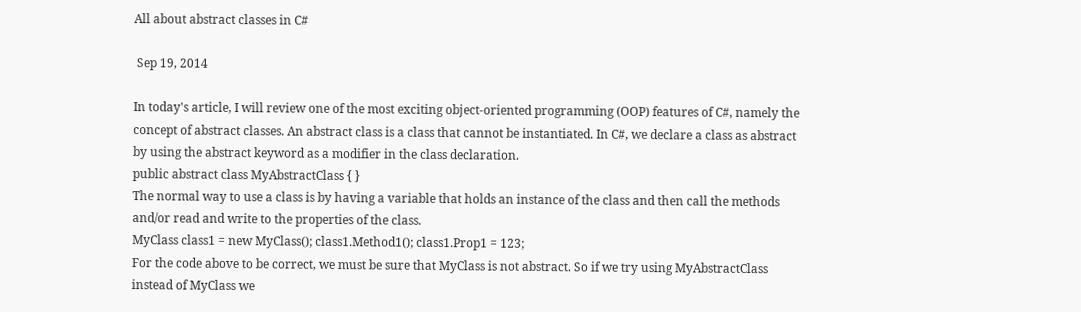All about abstract classes in C#

 Sep 19, 2014

In today's article, I will review one of the most exciting object-oriented programming (OOP) features of C#, namely the concept of abstract classes. An abstract class is a class that cannot be instantiated. In C#, we declare a class as abstract by using the abstract keyword as a modifier in the class declaration.
public abstract class MyAbstractClass { }
The normal way to use a class is by having a variable that holds an instance of the class and then call the methods and/or read and write to the properties of the class.
MyClass class1 = new MyClass(); class1.Method1(); class1.Prop1 = 123;
For the code above to be correct, we must be sure that MyClass is not abstract. So if we try using MyAbstractClass instead of MyClass we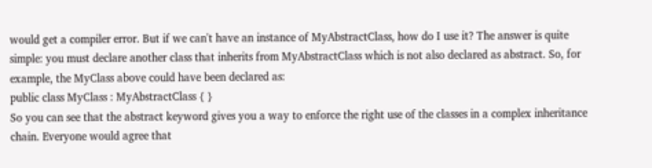would get a compiler error. But if we can't have an instance of MyAbstractClass, how do I use it? The answer is quite simple: you must declare another class that inherits from MyAbstractClass which is not also declared as abstract. So, for example, the MyClass above could have been declared as:
public class MyClass : MyAbstractClass { }
So you can see that the abstract keyword gives you a way to enforce the right use of the classes in a complex inheritance chain. Everyone would agree that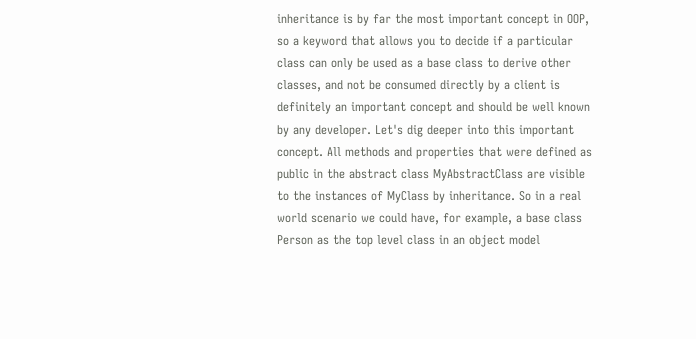inheritance is by far the most important concept in OOP, so a keyword that allows you to decide if a particular class can only be used as a base class to derive other classes, and not be consumed directly by a client is definitely an important concept and should be well known by any developer. Let's dig deeper into this important concept. All methods and properties that were defined as public in the abstract class MyAbstractClass are visible to the instances of MyClass by inheritance. So in a real world scenario we could have, for example, a base class Person as the top level class in an object model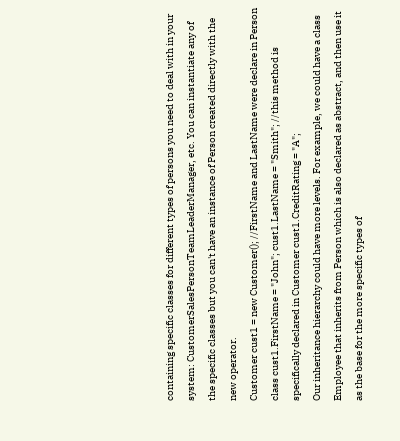containing specific classes for different types of persons you need to deal with in your system: CustomerSalesPersonTeamLeaderManager, etc. You can instantiate any of the specific classes but you can't have an instance of Person created directly with the new operator.
Customer cust1 = new Customer(); //FirstName and LastName were declare in Person class cust1.FirstName = "John"; cust1.LastName = "Smith"; //this method is specifically declared in Customer cust1.CreditRating = "A";
Our inheritance hierarchy could have more levels. For example, we could have a class Employee that inherits from Person which is also declared as abstract, and then use it as the base for the more specific types of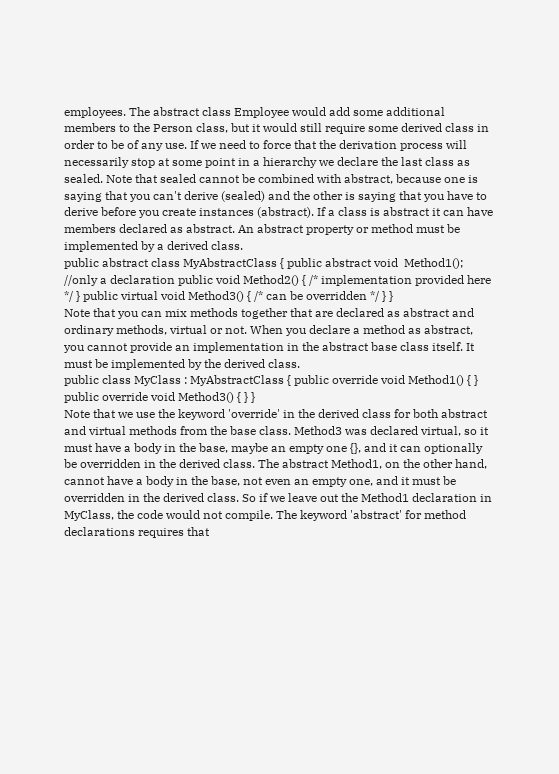employees. The abstract class Employee would add some additional members to the Person class, but it would still require some derived class in order to be of any use. If we need to force that the derivation process will necessarily stop at some point in a hierarchy we declare the last class as sealed. Note that sealed cannot be combined with abstract, because one is saying that you can't derive (sealed) and the other is saying that you have to derive before you create instances (abstract). If a class is abstract it can have members declared as abstract. An abstract property or method must be implemented by a derived class.
public abstract class MyAbstractClass { public abstract void  Method1(); //only a declaration public void Method2() { /* implementation provided here */ } public virtual void Method3() { /* can be overridden */ } }
Note that you can mix methods together that are declared as abstract and ordinary methods, virtual or not. When you declare a method as abstract, you cannot provide an implementation in the abstract base class itself. It must be implemented by the derived class.
public class MyClass : MyAbstractClass { public override void Method1() { } public override void Method3() { } }
Note that we use the keyword 'override' in the derived class for both abstract and virtual methods from the base class. Method3 was declared virtual, so it must have a body in the base, maybe an empty one {}, and it can optionally be overridden in the derived class. The abstract Method1, on the other hand, cannot have a body in the base, not even an empty one, and it must be overridden in the derived class. So if we leave out the Method1 declaration in MyClass, the code would not compile. The keyword 'abstract' for method declarations requires that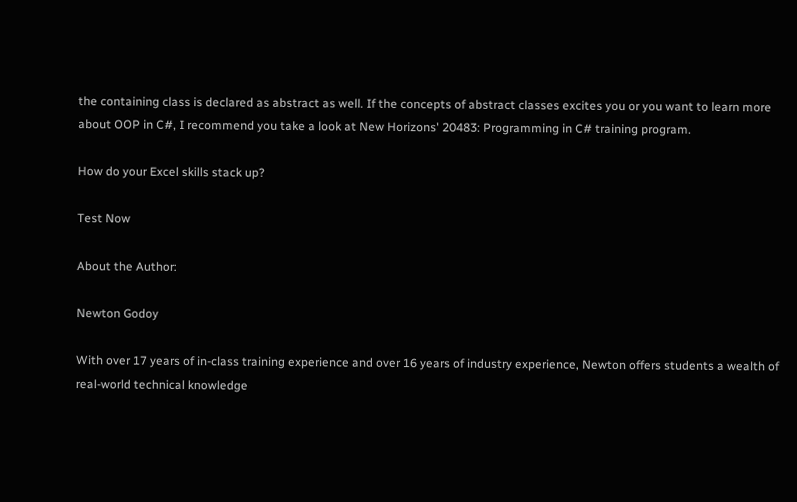the containing class is declared as abstract as well. If the concepts of abstract classes excites you or you want to learn more about OOP in C#, I recommend you take a look at New Horizons' 20483: Programming in C# training program.

How do your Excel skills stack up?

Test Now

About the Author:

Newton Godoy

With over 17 years of in-class training experience and over 16 years of industry experience, Newton offers students a wealth of real-world technical knowledge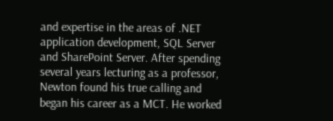and expertise in the areas of .NET application development, SQL Server and SharePoint Server. After spending several years lecturing as a professor, Newton found his true calling and began his career as a MCT. He worked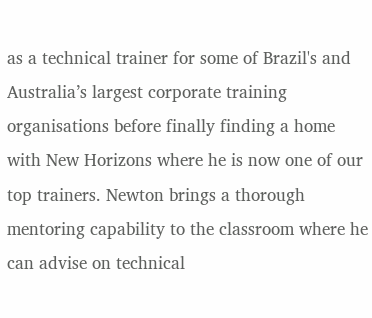as a technical trainer for some of Brazil's and Australia’s largest corporate training organisations before finally finding a home with New Horizons where he is now one of our top trainers. Newton brings a thorough mentoring capability to the classroom where he can advise on technical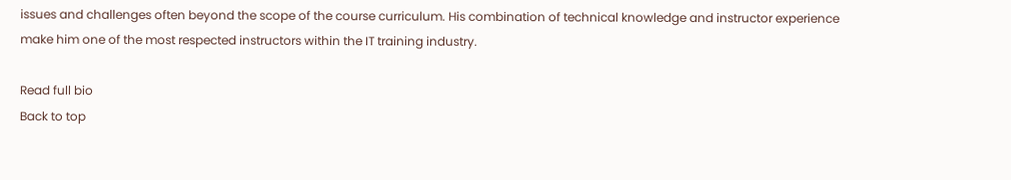issues and challenges often beyond the scope of the course curriculum. His combination of technical knowledge and instructor experience make him one of the most respected instructors within the IT training industry.

Read full bio
Back to top